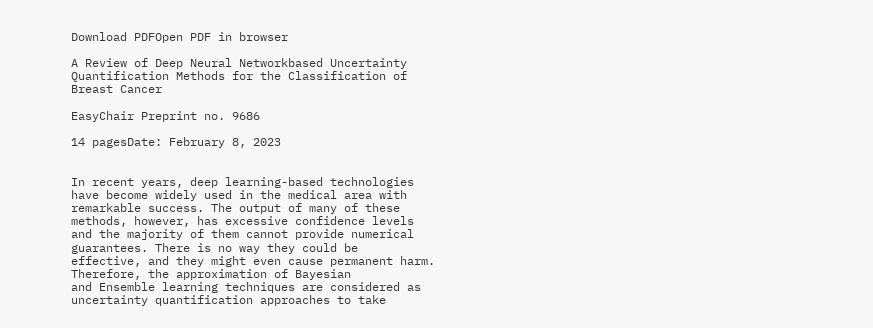Download PDFOpen PDF in browser

A Review of Deep Neural Networkbased Uncertainty Quantification Methods for the Classification of Breast Cancer

EasyChair Preprint no. 9686

14 pagesDate: February 8, 2023


In recent years, deep learning-based technologies have become widely used in the medical area with
remarkable success. The output of many of these methods, however, has excessive confidence levels
and the majority of them cannot provide numerical guarantees. There is no way they could be
effective, and they might even cause permanent harm. Therefore, the approximation of Bayesian
and Ensemble learning techniques are considered as uncertainty quantification approaches to take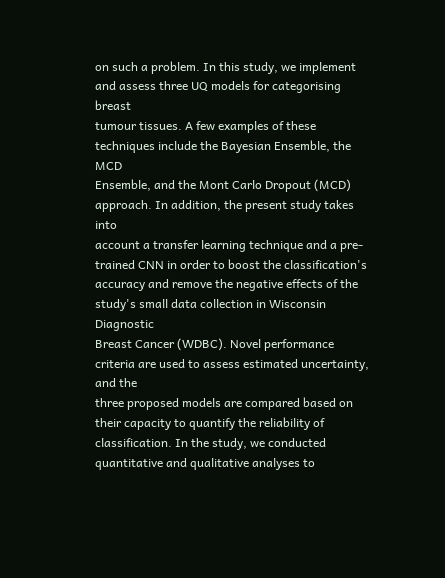on such a problem. In this study, we implement and assess three UQ models for categorising breast
tumour tissues. A few examples of these techniques include the Bayesian Ensemble, the MCD
Ensemble, and the Mont Carlo Dropout (MCD) approach. In addition, the present study takes into
account a transfer learning technique and a pre-trained CNN in order to boost the classification's
accuracy and remove the negative effects of the study's small data collection in Wisconsin Diagnostic
Breast Cancer (WDBC). Novel performance criteria are used to assess estimated uncertainty, and the
three proposed models are compared based on their capacity to quantify the reliability of
classification. In the study, we conducted quantitative and qualitative analyses to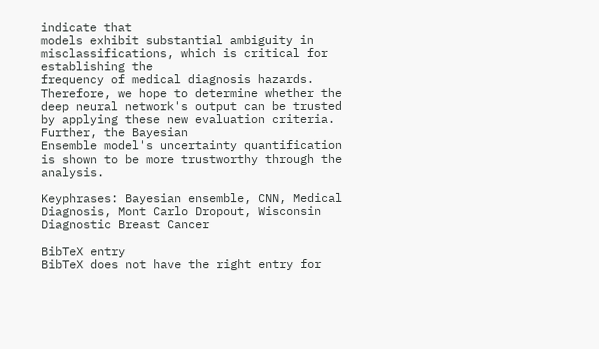indicate that
models exhibit substantial ambiguity in misclassifications, which is critical for establishing the
frequency of medical diagnosis hazards. Therefore, we hope to determine whether the deep neural network's output can be trusted by applying these new evaluation criteria. Further, the Bayesian
Ensemble model's uncertainty quantification is shown to be more trustworthy through the analysis.

Keyphrases: Bayesian ensemble, CNN, Medical Diagnosis, Mont Carlo Dropout, Wisconsin Diagnostic Breast Cancer

BibTeX entry
BibTeX does not have the right entry for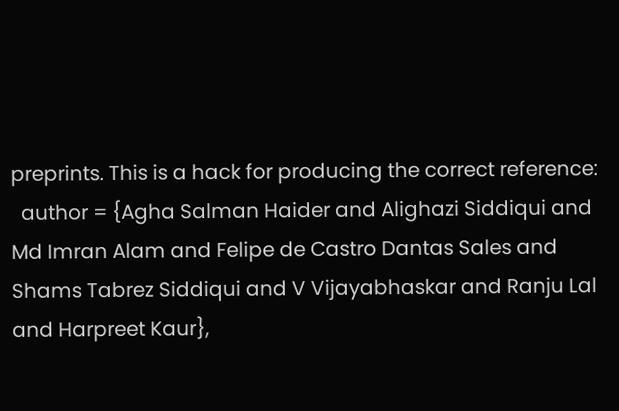preprints. This is a hack for producing the correct reference:
  author = {Agha Salman Haider and Alighazi Siddiqui and Md Imran Alam and Felipe de Castro Dantas Sales and Shams Tabrez Siddiqui and V Vijayabhaskar and Ranju Lal and Harpreet Kaur},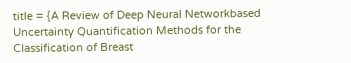title = {A Review of Deep Neural Networkbased Uncertainty Quantification Methods for the Classification of Breast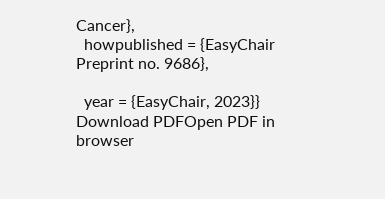Cancer},
  howpublished = {EasyChair Preprint no. 9686},

  year = {EasyChair, 2023}}
Download PDFOpen PDF in browser